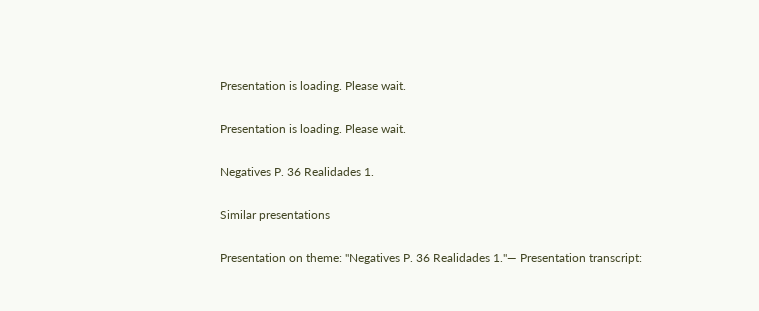Presentation is loading. Please wait.

Presentation is loading. Please wait.

Negatives P. 36 Realidades 1.

Similar presentations

Presentation on theme: "Negatives P. 36 Realidades 1."— Presentation transcript: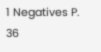1 Negatives P. 36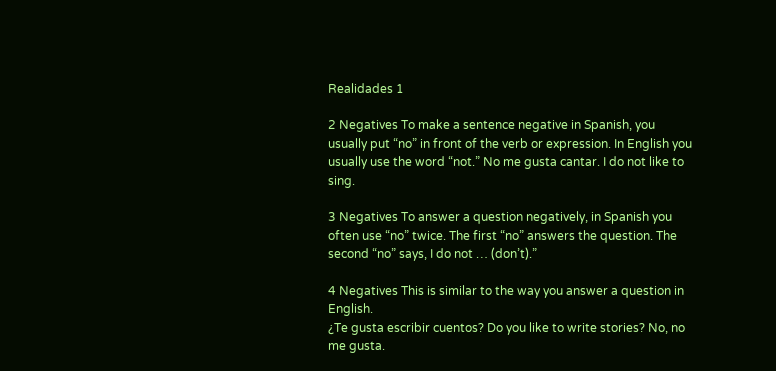Realidades 1

2 Negatives To make a sentence negative in Spanish, you usually put “no” in front of the verb or expression. In English you usually use the word “not.” No me gusta cantar. I do not like to sing.

3 Negatives To answer a question negatively, in Spanish you often use “no” twice. The first “no” answers the question. The second “no” says, I do not … (don’t).”

4 Negatives This is similar to the way you answer a question in English.
¿Te gusta escribir cuentos? Do you like to write stories? No, no me gusta.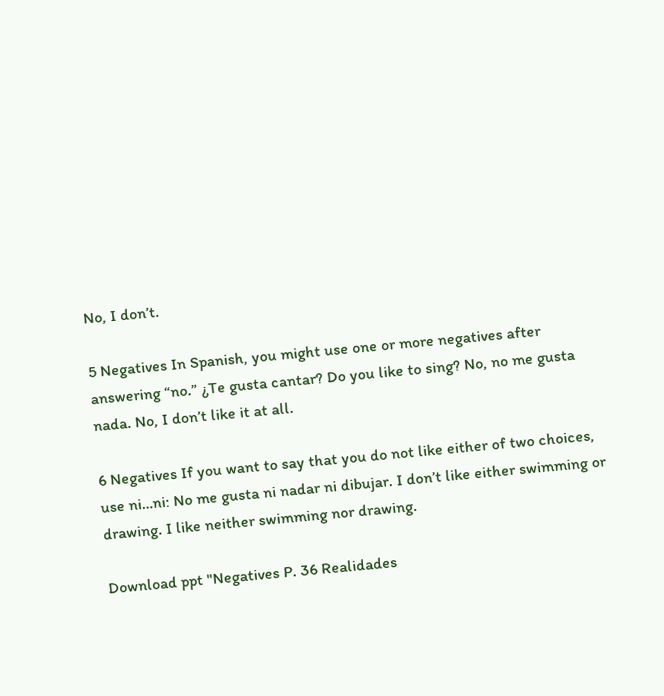No, I don’t.

5 Negatives In Spanish, you might use one or more negatives after answering “no.” ¿Te gusta cantar? Do you like to sing? No, no me gusta nada. No, I don’t like it at all.

6 Negatives If you want to say that you do not like either of two choices, use ni…ni: No me gusta ni nadar ni dibujar. I don’t like either swimming or drawing. I like neither swimming nor drawing.

Download ppt "Negatives P. 36 Realidades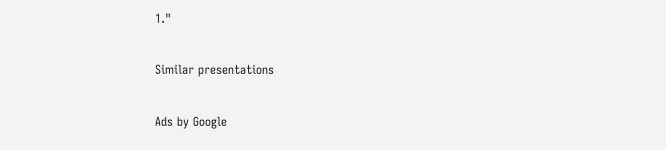1."

Similar presentations

Ads by Google